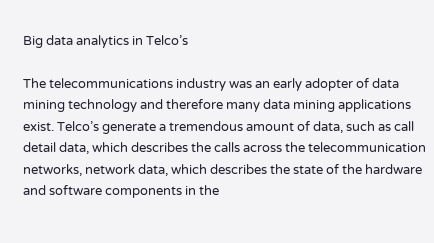Big data analytics in Telco’s

The telecommunications industry was an early adopter of data mining technology and therefore many data mining applications exist. Telco’s generate a tremendous amount of data, such as call detail data, which describes the calls across the telecommunication networks, network data, which describes the state of the hardware and software components in the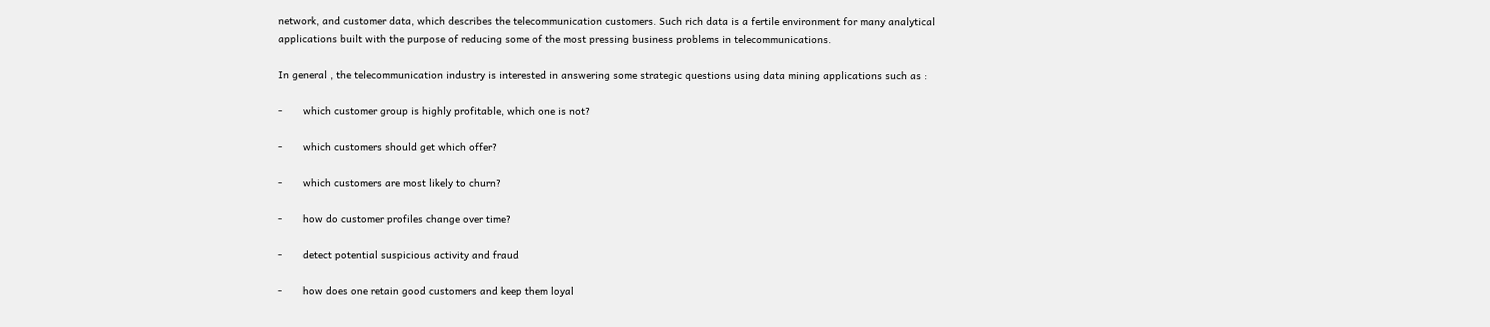network, and customer data, which describes the telecommunication customers. Such rich data is a fertile environment for many analytical applications built with the purpose of reducing some of the most pressing business problems in telecommunications.

In general , the telecommunication industry is interested in answering some strategic questions using data mining applications such as :

-       which customer group is highly profitable, which one is not?

-       which customers should get which offer?

-       which customers are most likely to churn?

-       how do customer profiles change over time?

-       detect potential suspicious activity and fraud

-       how does one retain good customers and keep them loyal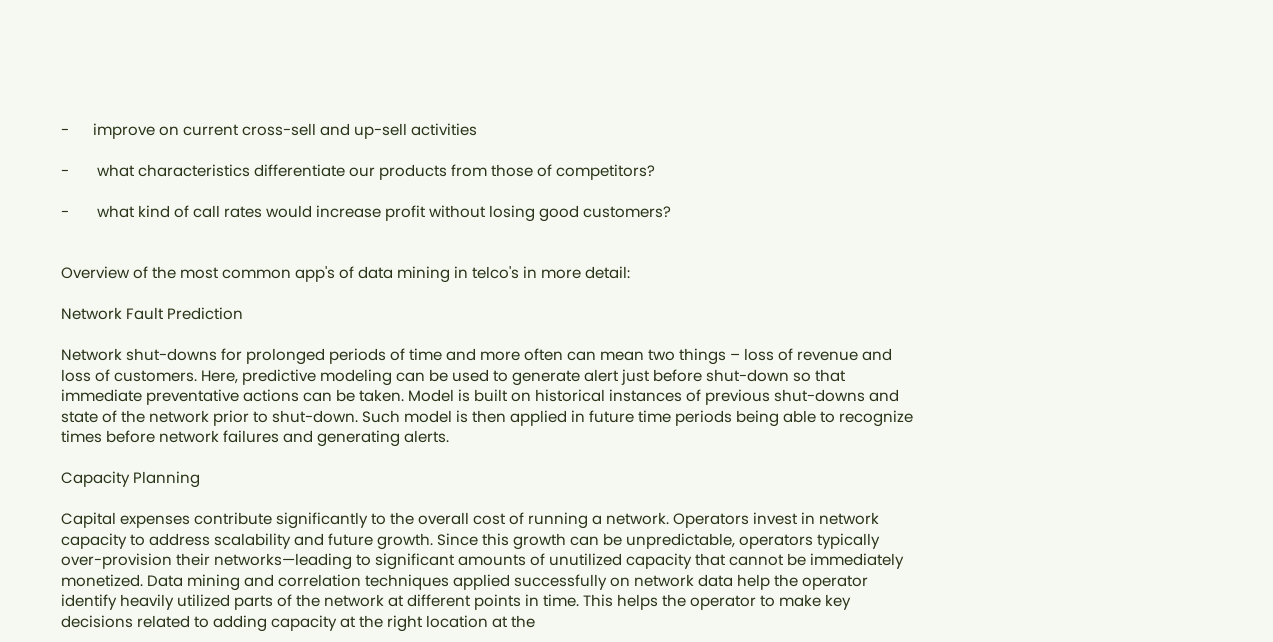-      improve on current cross-sell and up-sell activities

-       what characteristics differentiate our products from those of competitors?

-       what kind of call rates would increase profit without losing good customers?


Overview of the most common app's of data mining in telco's in more detail:

Network Fault Prediction

Network shut-downs for prolonged periods of time and more often can mean two things – loss of revenue and loss of customers. Here, predictive modeling can be used to generate alert just before shut-down so that immediate preventative actions can be taken. Model is built on historical instances of previous shut-downs and state of the network prior to shut-down. Such model is then applied in future time periods being able to recognize times before network failures and generating alerts.

Capacity Planning

Capital expenses contribute significantly to the overall cost of running a network. Operators invest in network capacity to address scalability and future growth. Since this growth can be unpredictable, operators typically over-provision their networks—leading to significant amounts of unutilized capacity that cannot be immediately monetized. Data mining and correlation techniques applied successfully on network data help the operator identify heavily utilized parts of the network at different points in time. This helps the operator to make key decisions related to adding capacity at the right location at the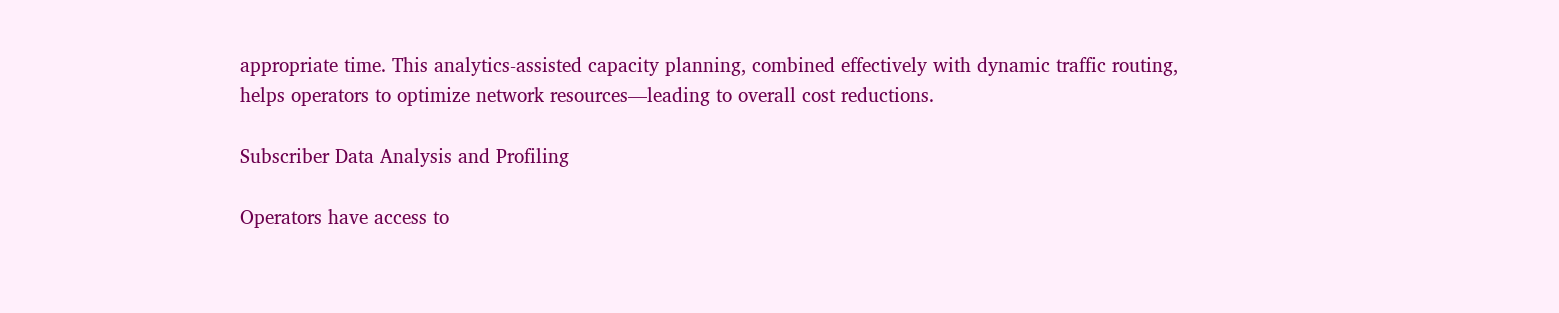appropriate time. This analytics-assisted capacity planning, combined effectively with dynamic traffic routing, helps operators to optimize network resources—leading to overall cost reductions.

Subscriber Data Analysis and Profiling

Operators have access to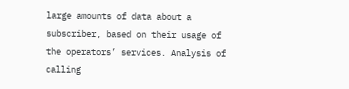large amounts of data about a subscriber, based on their usage of the operators’ services. Analysis of calling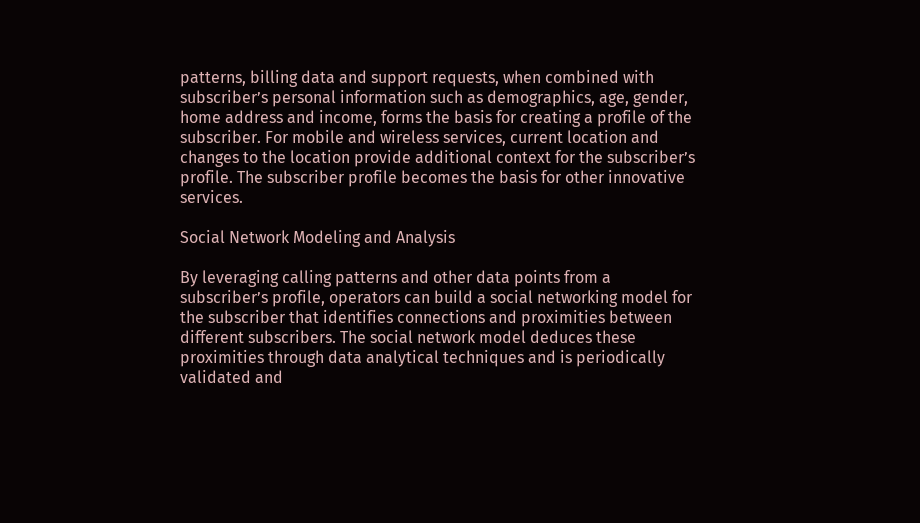patterns, billing data and support requests, when combined with subscriber’s personal information such as demographics, age, gender, home address and income, forms the basis for creating a profile of the subscriber. For mobile and wireless services, current location and changes to the location provide additional context for the subscriber’s profile. The subscriber profile becomes the basis for other innovative services.

Social Network Modeling and Analysis

By leveraging calling patterns and other data points from a subscriber’s profile, operators can build a social networking model for the subscriber that identifies connections and proximities between different subscribers. The social network model deduces these proximities through data analytical techniques and is periodically validated and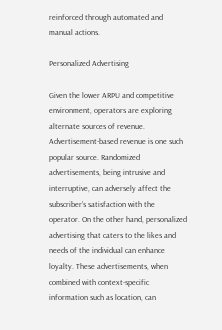reinforced through automated and manual actions.

Personalized Advertising

Given the lower ARPU and competitive environment, operators are exploring alternate sources of revenue. Advertisement-based revenue is one such popular source. Randomized advertisements, being intrusive and interruptive, can adversely affect the subscriber’s satisfaction with the operator. On the other hand, personalized advertising that caters to the likes and needs of the individual can enhance loyalty. These advertisements, when combined with context-specific information such as location, can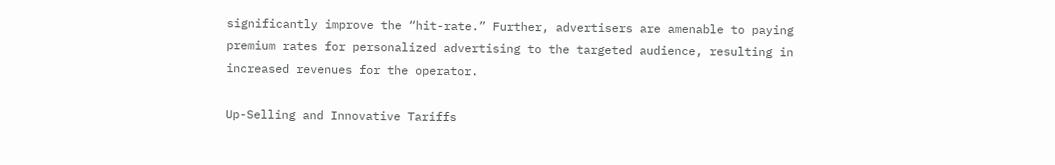significantly improve the “hit-rate.” Further, advertisers are amenable to paying premium rates for personalized advertising to the targeted audience, resulting in increased revenues for the operator.

Up-Selling and Innovative Tariffs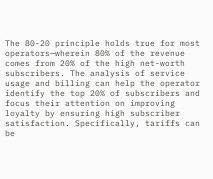The 80-20 principle holds true for most operators—wherein 80% of the revenue comes from 20% of the high net-worth subscribers. The analysis of service usage and billing can help the operator identify the top 20% of subscribers and focus their attention on improving loyalty by ensuring high subscriber satisfaction. Specifically, tariffs can be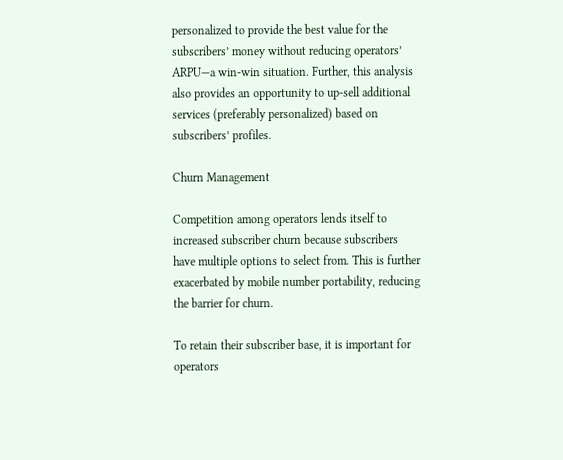personalized to provide the best value for the subscribers’ money without reducing operators’ ARPU—a win-win situation. Further, this analysis also provides an opportunity to up-sell additional services (preferably personalized) based on subscribers’ profiles.

Churn Management

Competition among operators lends itself to increased subscriber churn because subscribers have multiple options to select from. This is further exacerbated by mobile number portability, reducing the barrier for churn.

To retain their subscriber base, it is important for operators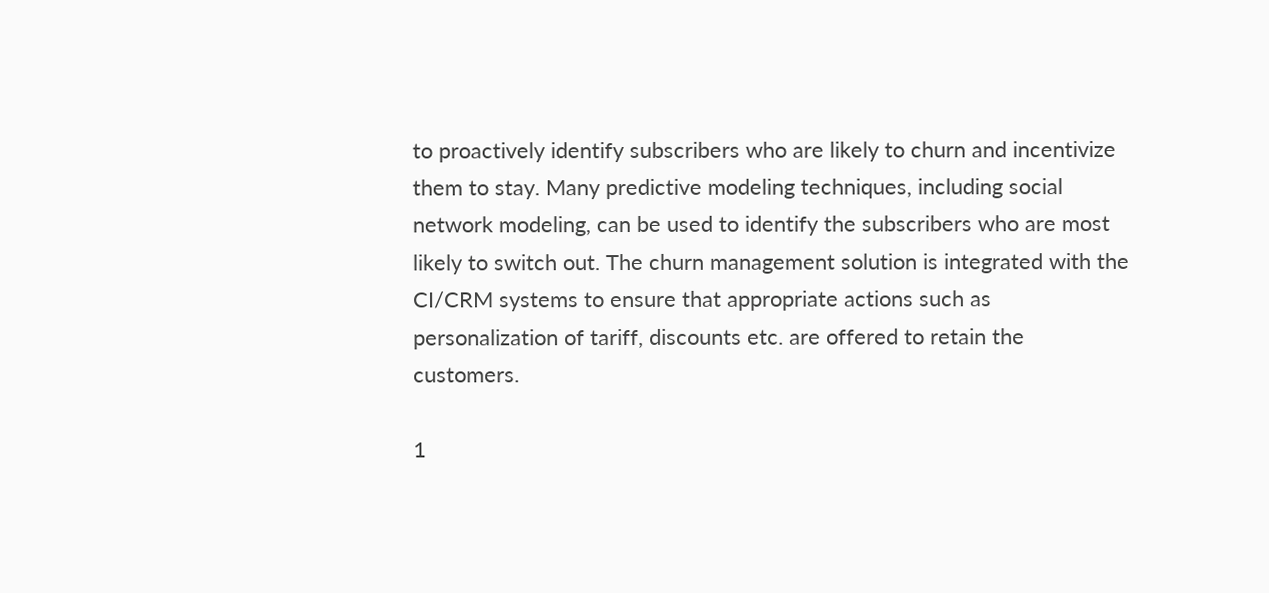to proactively identify subscribers who are likely to churn and incentivize them to stay. Many predictive modeling techniques, including social network modeling, can be used to identify the subscribers who are most likely to switch out. The churn management solution is integrated with the CI/CRM systems to ensure that appropriate actions such as personalization of tariff, discounts etc. are offered to retain the customers.

1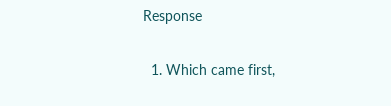Response

  1. Which came first,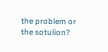the problem or the sotulion?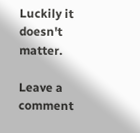Luckily it doesn't matter.

Leave a comment